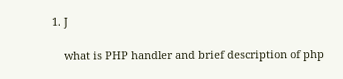1. J

    what is PHP handler and brief description of php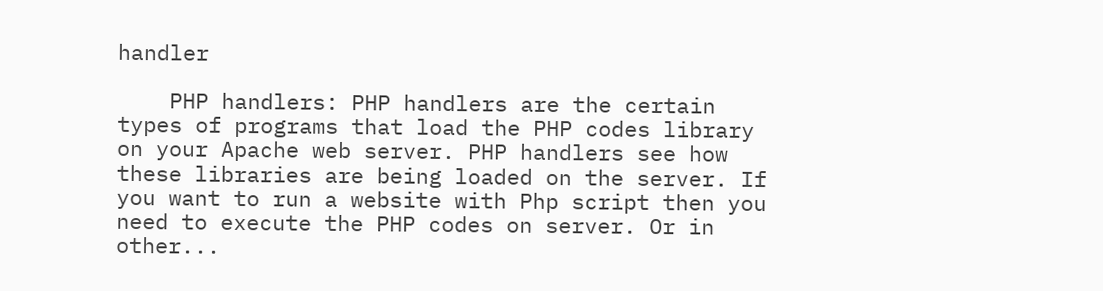handler

    PHP handlers: PHP handlers are the certain types of programs that load the PHP codes library on your Apache web server. PHP handlers see how these libraries are being loaded on the server. If you want to run a website with Php script then you need to execute the PHP codes on server. Or in other...